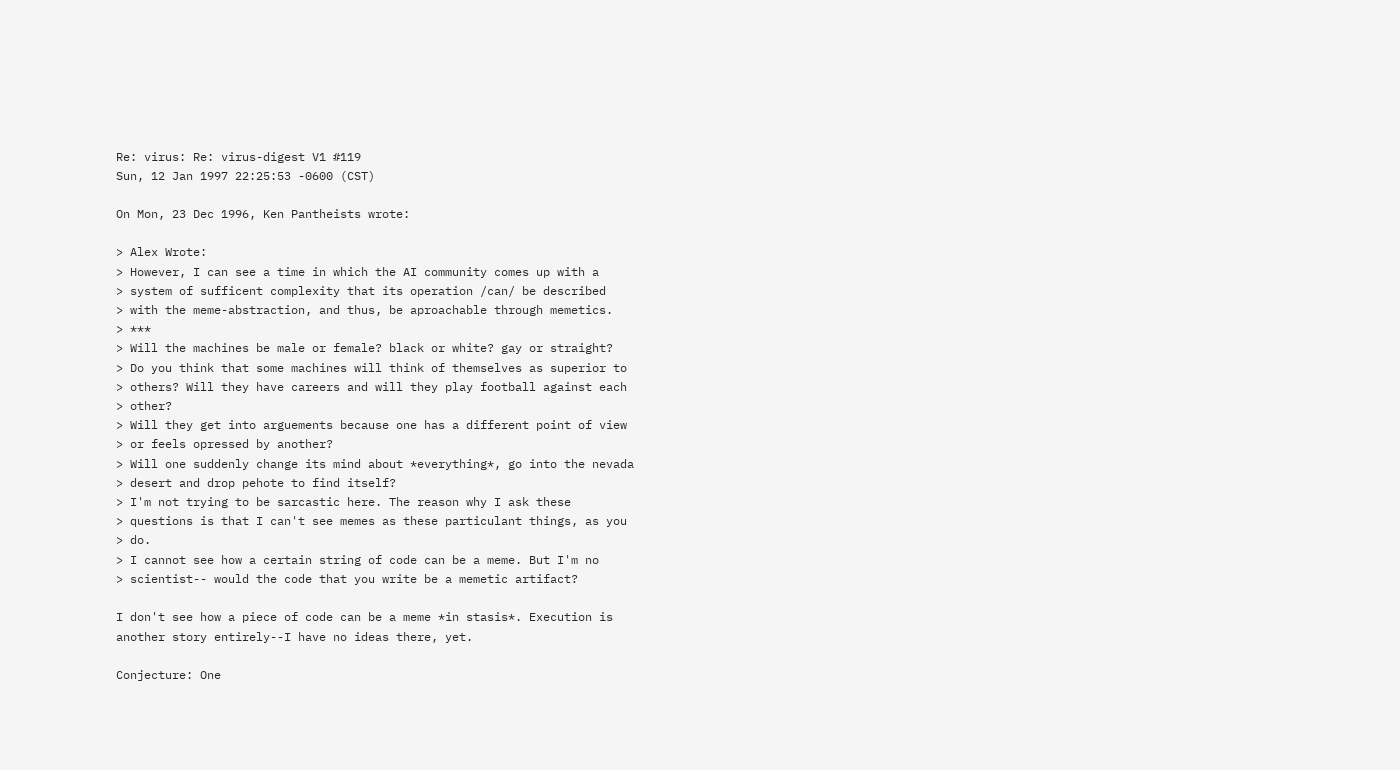Re: virus: Re: virus-digest V1 #119
Sun, 12 Jan 1997 22:25:53 -0600 (CST)

On Mon, 23 Dec 1996, Ken Pantheists wrote:

> Alex Wrote:
> However, I can see a time in which the AI community comes up with a
> system of sufficent complexity that its operation /can/ be described
> with the meme-abstraction, and thus, be aproachable through memetics.
> ***
> Will the machines be male or female? black or white? gay or straight?
> Do you think that some machines will think of themselves as superior to
> others? Will they have careers and will they play football against each
> other?
> Will they get into arguements because one has a different point of view
> or feels opressed by another?
> Will one suddenly change its mind about *everything*, go into the nevada
> desert and drop pehote to find itself?
> I'm not trying to be sarcastic here. The reason why I ask these
> questions is that I can't see memes as these particulant things, as you
> do.
> I cannot see how a certain string of code can be a meme. But I'm no
> scientist-- would the code that you write be a memetic artifact?

I don't see how a piece of code can be a meme *in stasis*. Execution is
another story entirely--I have no ideas there, yet.

Conjecture: One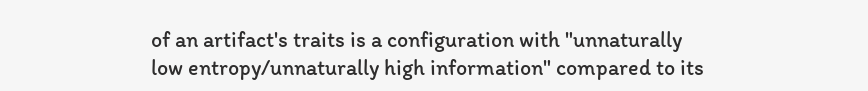of an artifact's traits is a configuration with "unnaturally
low entropy/unnaturally high information" compared to its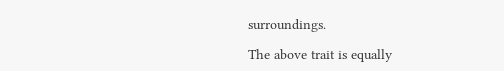surroundings.

The above trait is equally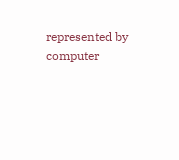represented by computer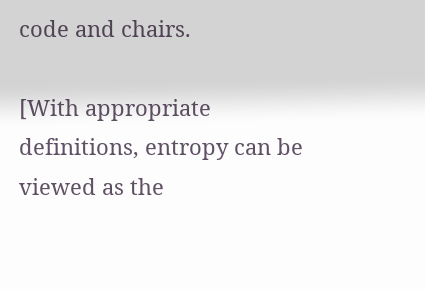code and chairs.

[With appropriate definitions, entropy can be viewed as the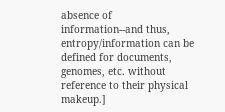absence of
information--and thus, entropy/information can be defined for documents,
genomes, etc. without reference to their physical makeup.]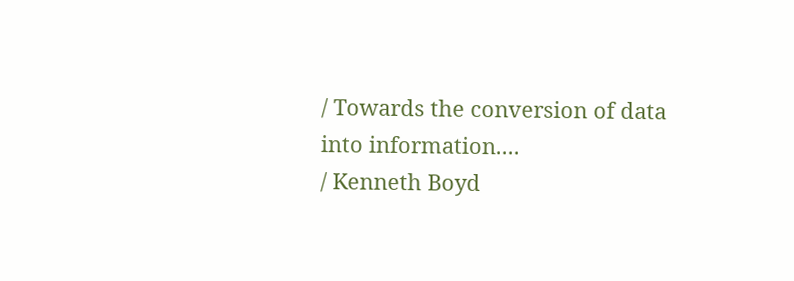/ Towards the conversion of data into information....
/ Kenneth Boyd